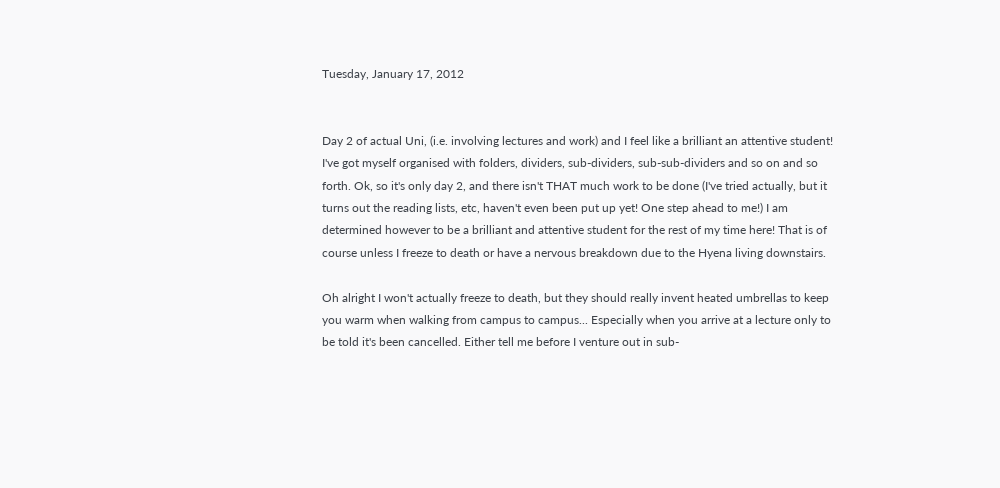Tuesday, January 17, 2012


Day 2 of actual Uni, (i.e. involving lectures and work) and I feel like a brilliant an attentive student! I've got myself organised with folders, dividers, sub-dividers, sub-sub-dividers and so on and so forth. Ok, so it's only day 2, and there isn't THAT much work to be done (I've tried actually, but it turns out the reading lists, etc, haven't even been put up yet! One step ahead to me!) I am determined however to be a brilliant and attentive student for the rest of my time here! That is of course unless I freeze to death or have a nervous breakdown due to the Hyena living downstairs.

Oh alright I won't actually freeze to death, but they should really invent heated umbrellas to keep you warm when walking from campus to campus... Especially when you arrive at a lecture only to be told it's been cancelled. Either tell me before I venture out in sub-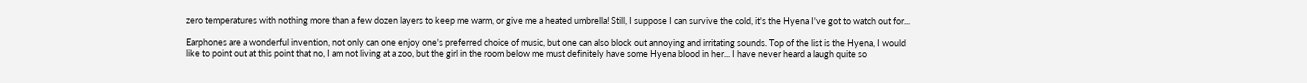zero temperatures with nothing more than a few dozen layers to keep me warm, or give me a heated umbrella! Still, I suppose I can survive the cold, it's the Hyena I've got to watch out for...

Earphones are a wonderful invention, not only can one enjoy one's preferred choice of music, but one can also block out annoying and irritating sounds. Top of the list is the Hyena, I would like to point out at this point that no, I am not living at a zoo, but the girl in the room below me must definitely have some Hyena blood in her... I have never heard a laugh quite so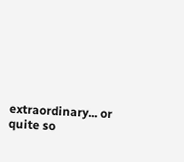extraordinary... or quite so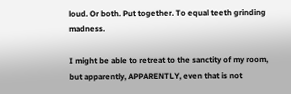loud. Or both. Put together. To equal teeth grinding madness.

I might be able to retreat to the sanctity of my room, but apparently, APPARENTLY, even that is not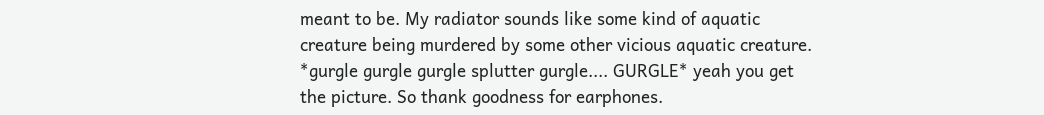meant to be. My radiator sounds like some kind of aquatic creature being murdered by some other vicious aquatic creature. *gurgle gurgle gurgle splutter gurgle.... GURGLE* yeah you get the picture. So thank goodness for earphones.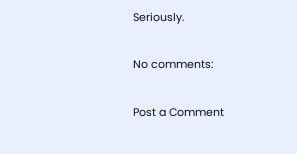Seriously.

No comments:

Post a Comment